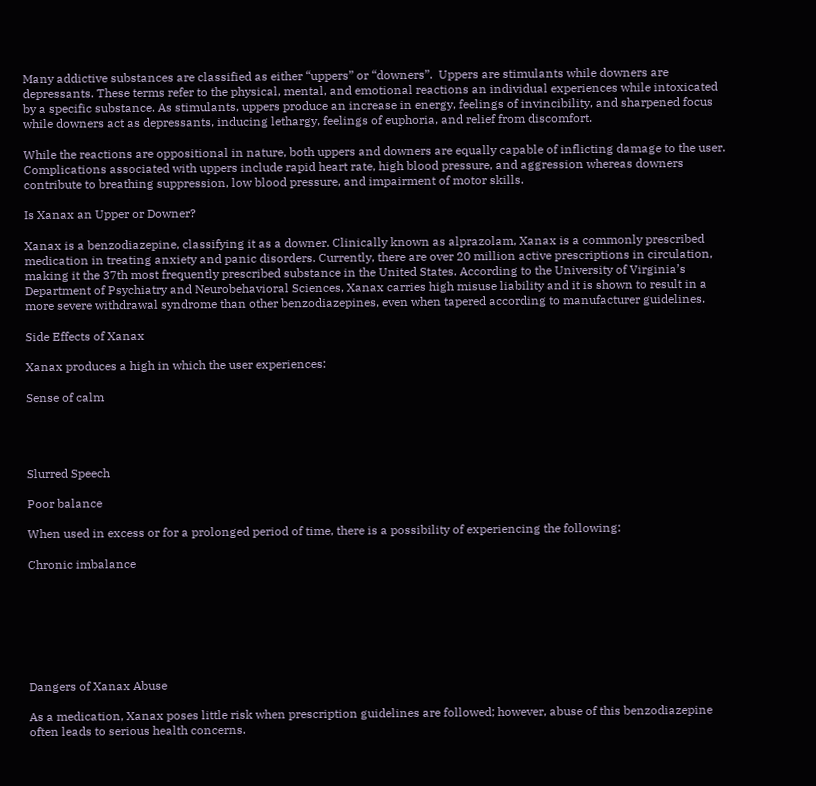Many addictive substances are classified as either “uppers” or “downers”.  Uppers are stimulants while downers are depressants. These terms refer to the physical, mental, and emotional reactions an individual experiences while intoxicated by a specific substance. As stimulants, uppers produce an increase in energy, feelings of invincibility, and sharpened focus while downers act as depressants, inducing lethargy, feelings of euphoria, and relief from discomfort.

While the reactions are oppositional in nature, both uppers and downers are equally capable of inflicting damage to the user.  Complications associated with uppers include rapid heart rate, high blood pressure, and aggression whereas downers contribute to breathing suppression, low blood pressure, and impairment of motor skills.

Is Xanax an Upper or Downer?

Xanax is a benzodiazepine, classifying it as a downer. Clinically known as alprazolam, Xanax is a commonly prescribed medication in treating anxiety and panic disorders. Currently, there are over 20 million active prescriptions in circulation, making it the 37th most frequently prescribed substance in the United States. According to the University of Virginia’s Department of Psychiatry and Neurobehavioral Sciences, Xanax carries high misuse liability and it is shown to result in a more severe withdrawal syndrome than other benzodiazepines, even when tapered according to manufacturer guidelines.

Side Effects of Xanax

Xanax produces a high in which the user experiences:

Sense of calm




Slurred Speech

Poor balance

When used in excess or for a prolonged period of time, there is a possibility of experiencing the following:

Chronic imbalance







Dangers of Xanax Abuse

As a medication, Xanax poses little risk when prescription guidelines are followed; however, abuse of this benzodiazepine often leads to serious health concerns.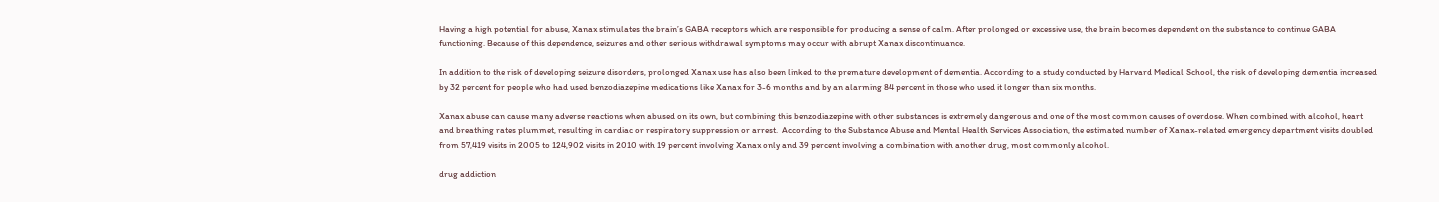Having a high potential for abuse, Xanax stimulates the brain’s GABA receptors which are responsible for producing a sense of calm. After prolonged or excessive use, the brain becomes dependent on the substance to continue GABA functioning. Because of this dependence, seizures and other serious withdrawal symptoms may occur with abrupt Xanax discontinuance.

In addition to the risk of developing seizure disorders, prolonged Xanax use has also been linked to the premature development of dementia. According to a study conducted by Harvard Medical School, the risk of developing dementia increased by 32 percent for people who had used benzodiazepine medications like Xanax for 3-6 months and by an alarming 84 percent in those who used it longer than six months.

Xanax abuse can cause many adverse reactions when abused on its own, but combining this benzodiazepine with other substances is extremely dangerous and one of the most common causes of overdose. When combined with alcohol, heart and breathing rates plummet, resulting in cardiac or respiratory suppression or arrest.  According to the Substance Abuse and Mental Health Services Association, the estimated number of Xanax-related emergency department visits doubled from 57,419 visits in 2005 to 124,902 visits in 2010 with 19 percent involving Xanax only and 39 percent involving a combination with another drug, most commonly alcohol.

drug addiction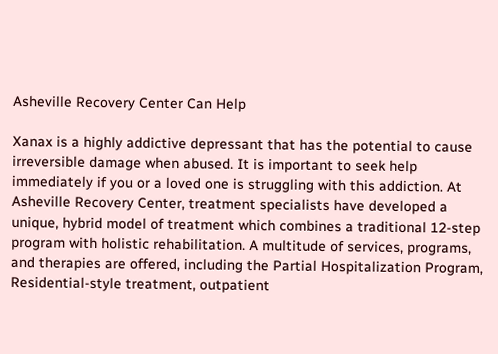Asheville Recovery Center Can Help

Xanax is a highly addictive depressant that has the potential to cause irreversible damage when abused. It is important to seek help immediately if you or a loved one is struggling with this addiction. At Asheville Recovery Center, treatment specialists have developed a unique, hybrid model of treatment which combines a traditional 12-step program with holistic rehabilitation. A multitude of services, programs, and therapies are offered, including the Partial Hospitalization Program, Residential-style treatment, outpatient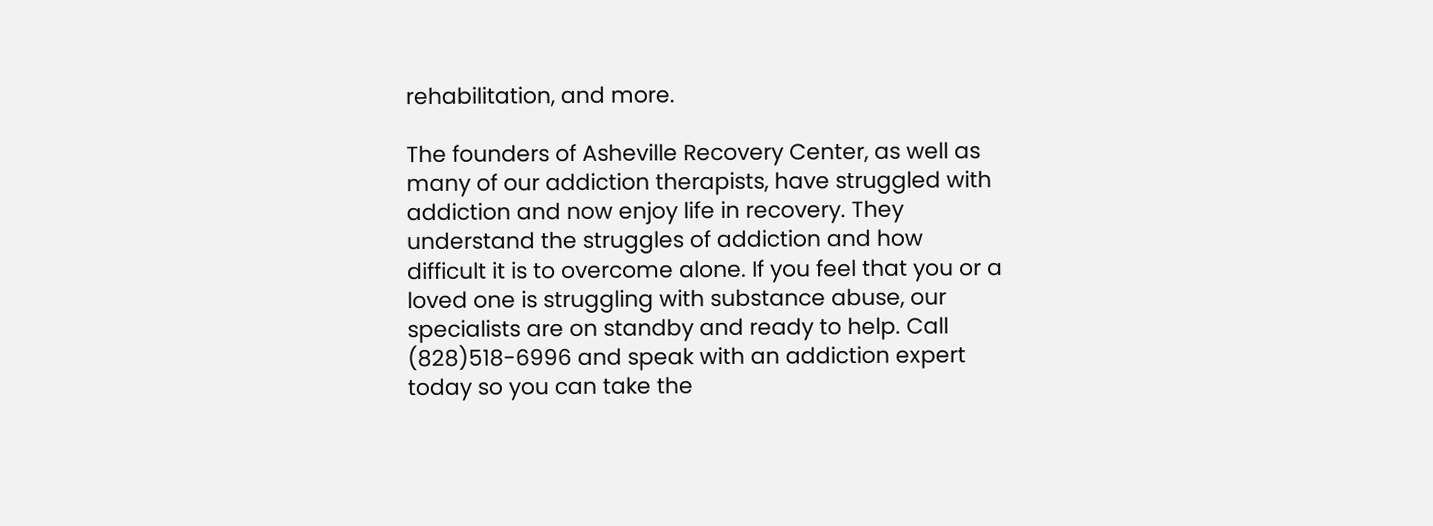rehabilitation, and more.

The founders of Asheville Recovery Center, as well as many of our addiction therapists, have struggled with addiction and now enjoy life in recovery. They understand the struggles of addiction and how difficult it is to overcome alone. If you feel that you or a loved one is struggling with substance abuse, our specialists are on standby and ready to help. Call (828)518-6996 and speak with an addiction expert today so you can take the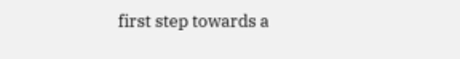first step towards a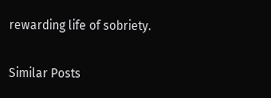rewarding life of sobriety.

Similar Posts